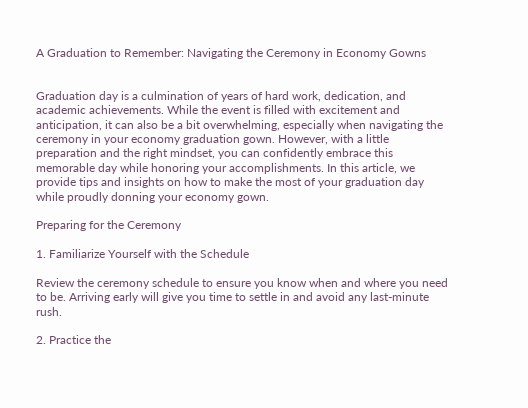A Graduation to Remember: Navigating the Ceremony in Economy Gowns


Graduation day is a culmination of years of hard work, dedication, and academic achievements. While the event is filled with excitement and anticipation, it can also be a bit overwhelming, especially when navigating the ceremony in your economy graduation gown. However, with a little preparation and the right mindset, you can confidently embrace this memorable day while honoring your accomplishments. In this article, we provide tips and insights on how to make the most of your graduation day while proudly donning your economy gown.

Preparing for the Ceremony

1. Familiarize Yourself with the Schedule

Review the ceremony schedule to ensure you know when and where you need to be. Arriving early will give you time to settle in and avoid any last-minute rush.

2. Practice the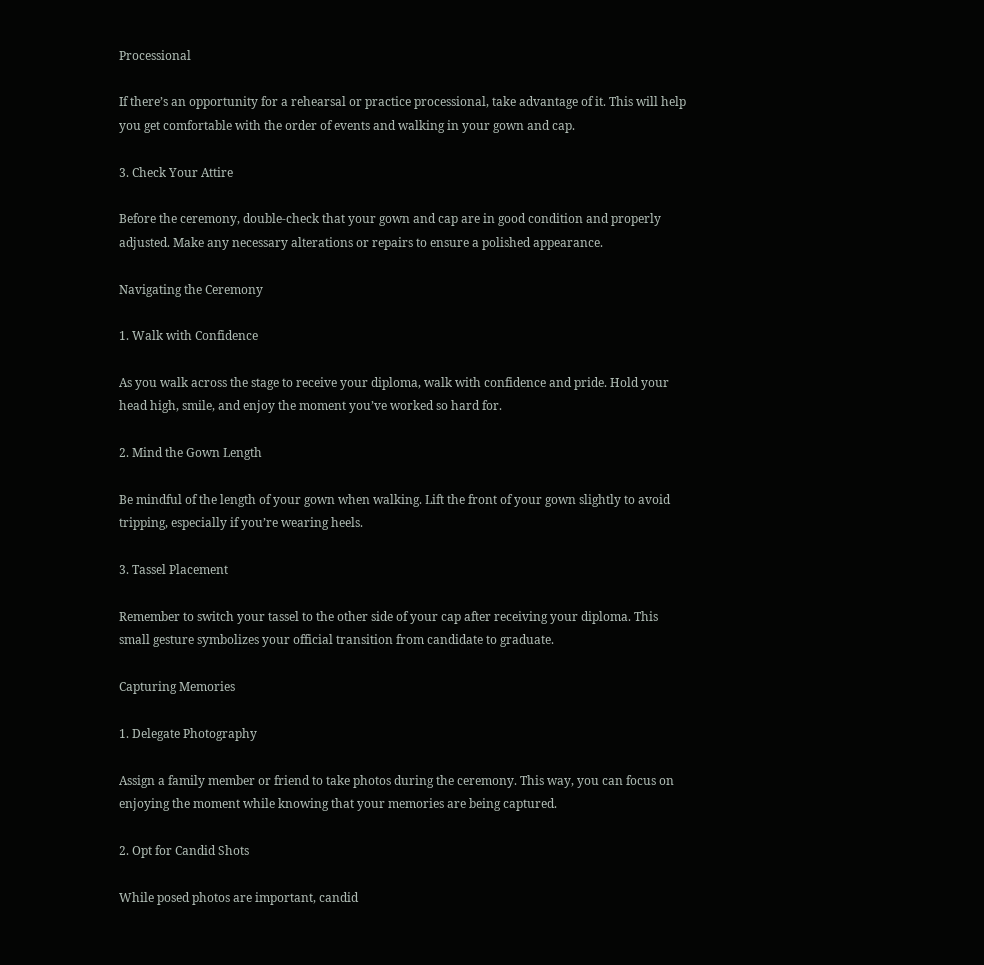Processional

If there’s an opportunity for a rehearsal or practice processional, take advantage of it. This will help you get comfortable with the order of events and walking in your gown and cap.

3. Check Your Attire

Before the ceremony, double-check that your gown and cap are in good condition and properly adjusted. Make any necessary alterations or repairs to ensure a polished appearance.

Navigating the Ceremony

1. Walk with Confidence

As you walk across the stage to receive your diploma, walk with confidence and pride. Hold your head high, smile, and enjoy the moment you’ve worked so hard for.

2. Mind the Gown Length

Be mindful of the length of your gown when walking. Lift the front of your gown slightly to avoid tripping, especially if you’re wearing heels.

3. Tassel Placement

Remember to switch your tassel to the other side of your cap after receiving your diploma. This small gesture symbolizes your official transition from candidate to graduate.

Capturing Memories

1. Delegate Photography

Assign a family member or friend to take photos during the ceremony. This way, you can focus on enjoying the moment while knowing that your memories are being captured.

2. Opt for Candid Shots

While posed photos are important, candid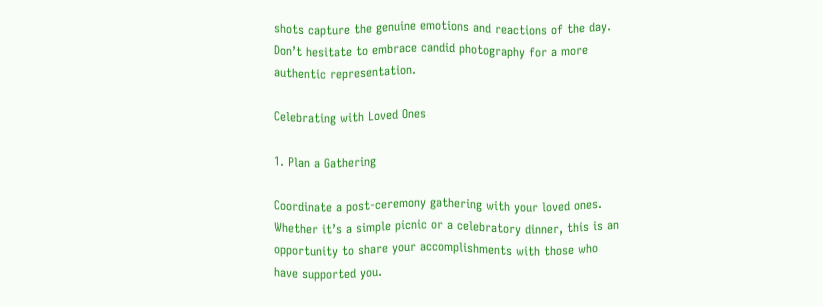shots capture the genuine emotions and reactions of the day. Don’t hesitate to embrace candid photography for a more authentic representation.

Celebrating with Loved Ones

1. Plan a Gathering

Coordinate a post-ceremony gathering with your loved ones. Whether it’s a simple picnic or a celebratory dinner, this is an opportunity to share your accomplishments with those who have supported you.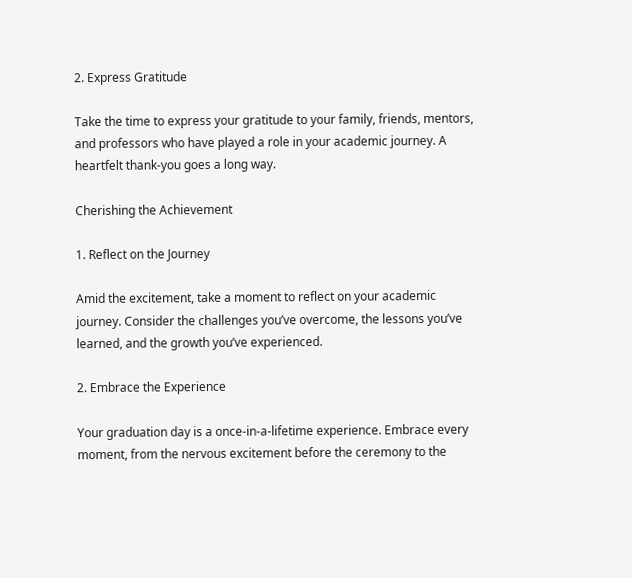2. Express Gratitude

Take the time to express your gratitude to your family, friends, mentors, and professors who have played a role in your academic journey. A heartfelt thank-you goes a long way.

Cherishing the Achievement

1. Reflect on the Journey

Amid the excitement, take a moment to reflect on your academic journey. Consider the challenges you’ve overcome, the lessons you’ve learned, and the growth you’ve experienced.

2. Embrace the Experience

Your graduation day is a once-in-a-lifetime experience. Embrace every moment, from the nervous excitement before the ceremony to the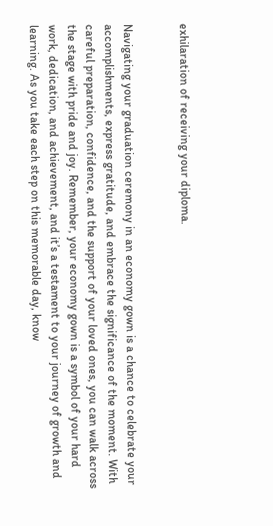exhilaration of receiving your diploma.


Navigating your graduation ceremony in an economy gown is a chance to celebrate your accomplishments, express gratitude, and embrace the significance of the moment. With careful preparation, confidence, and the support of your loved ones, you can walk across the stage with pride and joy. Remember, your economy gown is a symbol of your hard work, dedication, and achievement, and it’s a testament to your journey of growth and learning. As you take each step on this memorable day, know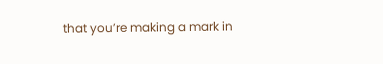that you’re making a mark in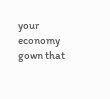your economy gown that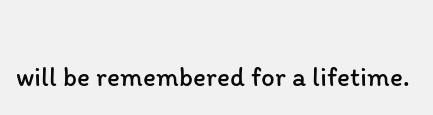will be remembered for a lifetime.